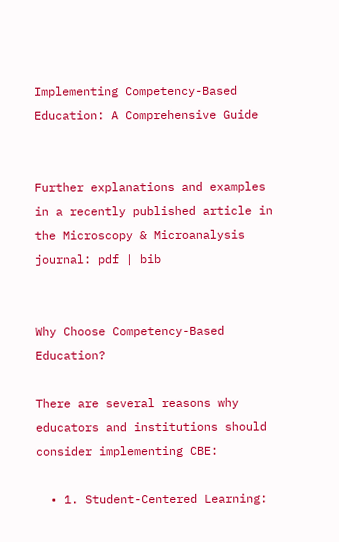Implementing Competency-Based Education: A Comprehensive Guide


Further explanations and examples in a recently published article in the Microscopy & Microanalysis journal: pdf | bib


Why Choose Competency-Based Education?

There are several reasons why educators and institutions should consider implementing CBE:

  • 1. Student-Centered Learning: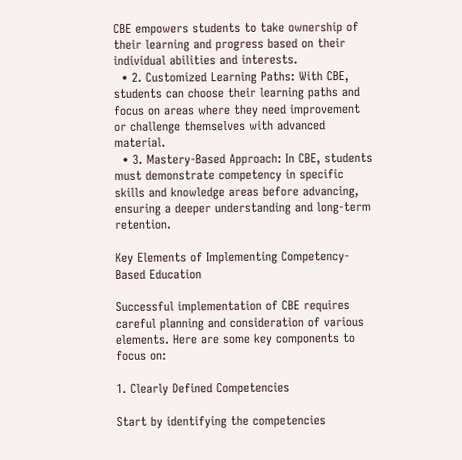CBE empowers students to take ownership of their learning and progress based on their individual abilities and interests.
  • 2. Customized Learning Paths: With CBE, students can choose their learning paths and focus on areas where they need improvement or challenge themselves with advanced material.
  • 3. Mastery-Based Approach: In CBE, students must demonstrate competency in specific skills and knowledge areas before advancing, ensuring a deeper understanding and long-term retention.

Key Elements of Implementing Competency-Based Education

Successful implementation of CBE requires careful planning and consideration of various elements. Here are some key components to focus on:

1. Clearly Defined Competencies

Start by identifying the competencies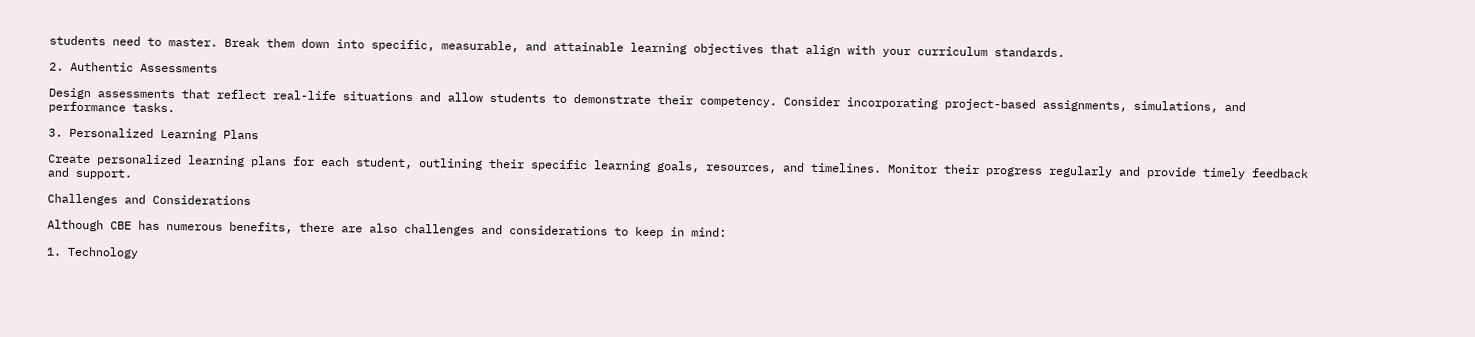students need to master. Break them down into specific, measurable, and attainable learning objectives that align with your curriculum standards.

2. Authentic Assessments

Design assessments that reflect real-life situations and allow students to demonstrate their competency. Consider incorporating project-based assignments, simulations, and performance tasks.

3. Personalized Learning Plans

Create personalized learning plans for each student, outlining their specific learning goals, resources, and timelines. Monitor their progress regularly and provide timely feedback and support.

Challenges and Considerations

Although CBE has numerous benefits, there are also challenges and considerations to keep in mind:

1. Technology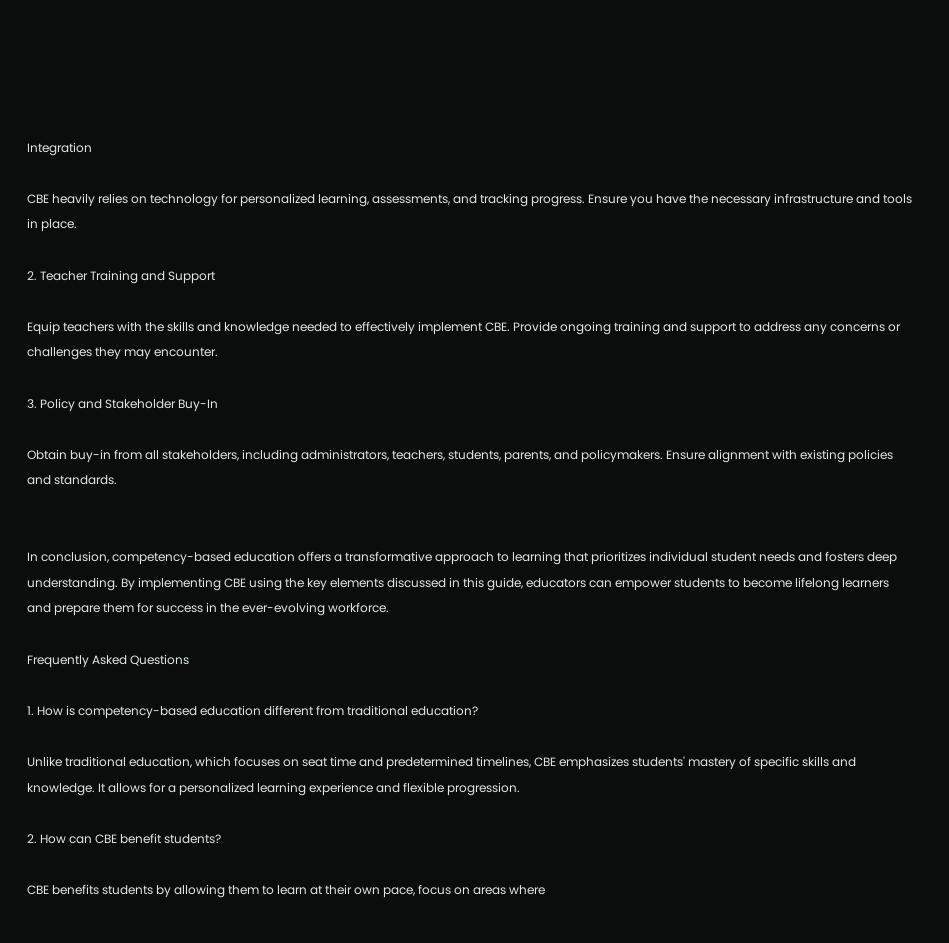Integration

CBE heavily relies on technology for personalized learning, assessments, and tracking progress. Ensure you have the necessary infrastructure and tools in place.

2. Teacher Training and Support

Equip teachers with the skills and knowledge needed to effectively implement CBE. Provide ongoing training and support to address any concerns or challenges they may encounter.

3. Policy and Stakeholder Buy-In

Obtain buy-in from all stakeholders, including administrators, teachers, students, parents, and policymakers. Ensure alignment with existing policies and standards.


In conclusion, competency-based education offers a transformative approach to learning that prioritizes individual student needs and fosters deep understanding. By implementing CBE using the key elements discussed in this guide, educators can empower students to become lifelong learners and prepare them for success in the ever-evolving workforce.

Frequently Asked Questions

1. How is competency-based education different from traditional education?

Unlike traditional education, which focuses on seat time and predetermined timelines, CBE emphasizes students' mastery of specific skills and knowledge. It allows for a personalized learning experience and flexible progression.

2. How can CBE benefit students?

CBE benefits students by allowing them to learn at their own pace, focus on areas where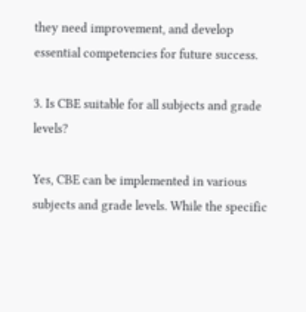they need improvement, and develop essential competencies for future success.

3. Is CBE suitable for all subjects and grade levels?

Yes, CBE can be implemented in various subjects and grade levels. While the specific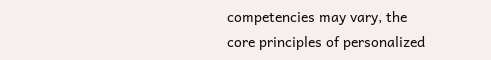competencies may vary, the core principles of personalized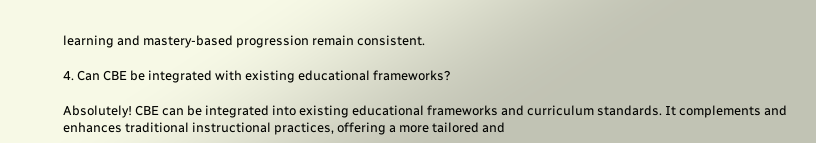learning and mastery-based progression remain consistent.

4. Can CBE be integrated with existing educational frameworks?

Absolutely! CBE can be integrated into existing educational frameworks and curriculum standards. It complements and enhances traditional instructional practices, offering a more tailored and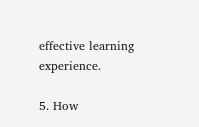effective learning experience.

5. How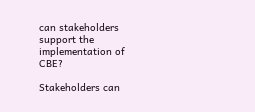can stakeholders support the implementation of CBE?

Stakeholders can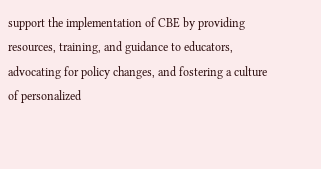support the implementation of CBE by providing resources, training, and guidance to educators, advocating for policy changes, and fostering a culture of personalized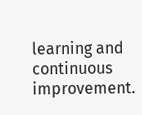learning and continuous improvement.